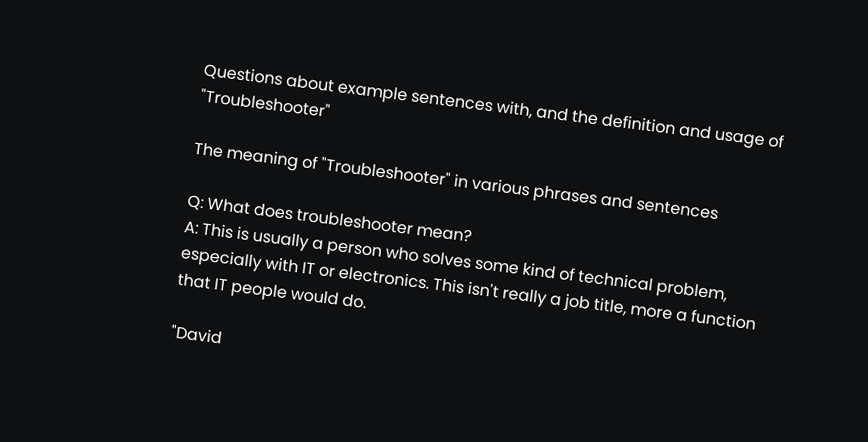Questions about example sentences with, and the definition and usage of "Troubleshooter"

The meaning of "Troubleshooter" in various phrases and sentences

Q: What does troubleshooter mean?
A: This is usually a person who solves some kind of technical problem, especially with IT or electronics. This isn't really a job title, more a function that IT people would do.

"David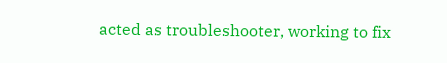acted as troubleshooter, working to fix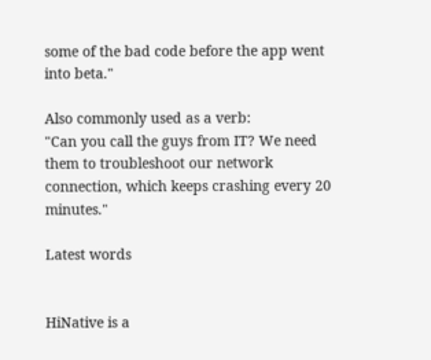some of the bad code before the app went into beta."

Also commonly used as a verb:
"Can you call the guys from IT? We need them to troubleshoot our network connection, which keeps crashing every 20 minutes."

Latest words


HiNative is a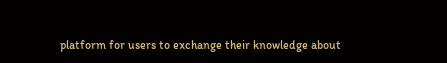platform for users to exchange their knowledge about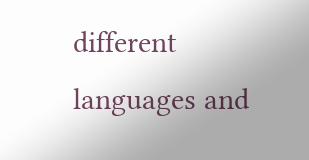different languages and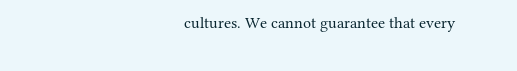cultures. We cannot guarantee that every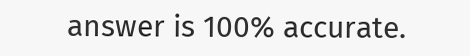answer is 100% accurate.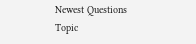Newest Questions
Topic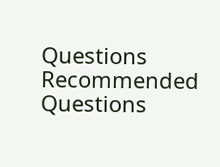Questions
Recommended Questions